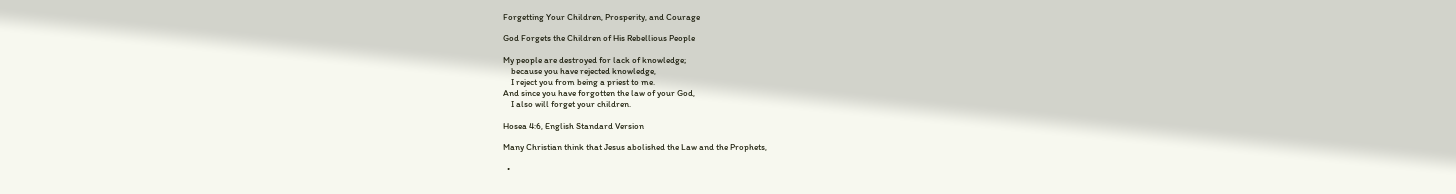Forgetting Your Children, Prosperity, and Courage

God Forgets the Children of His Rebellious People

My people are destroyed for lack of knowledge;
    because you have rejected knowledge,
    I reject you from being a priest to me.
And since you have forgotten the law of your God,
    I also will forget your children.

Hosea 4:6, English Standard Version

Many Christian think that Jesus abolished the Law and the Prophets,

  •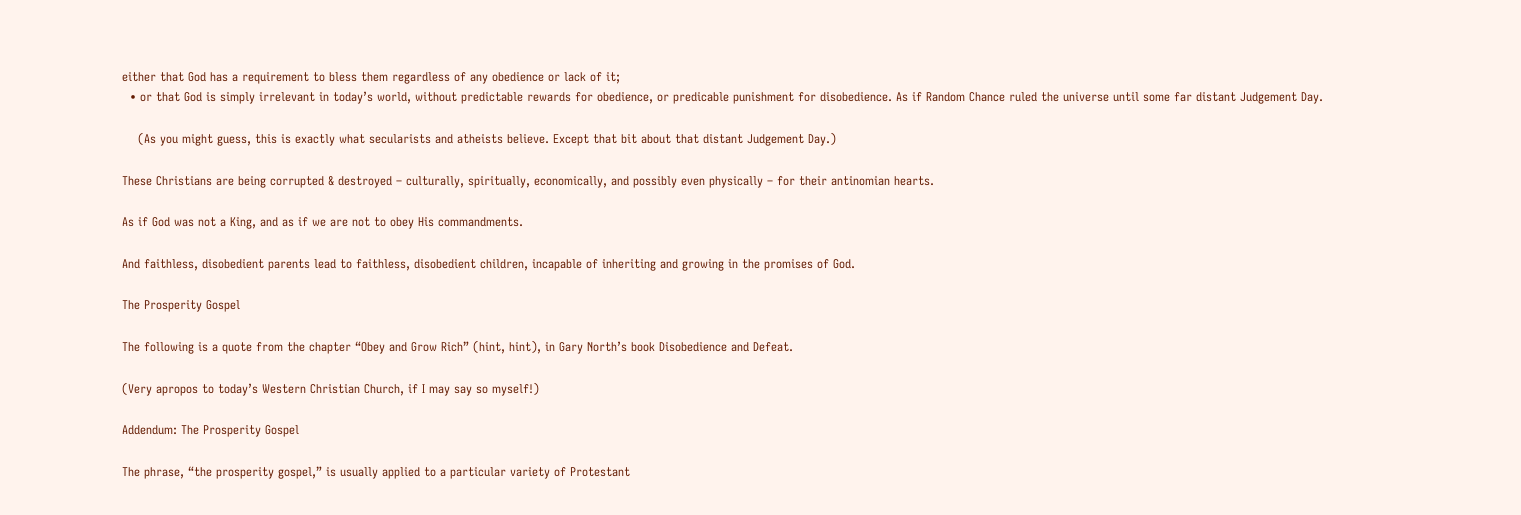either that God has a requirement to bless them regardless of any obedience or lack of it;
  • or that God is simply irrelevant in today’s world, without predictable rewards for obedience, or predicable punishment for disobedience. As if Random Chance ruled the universe until some far distant Judgement Day.

    (As you might guess, this is exactly what secularists and atheists believe. Except that bit about that distant Judgement Day.)

These Christians are being corrupted & destroyed – culturally, spiritually, economically, and possibly even physically – for their antinomian hearts.

As if God was not a King, and as if we are not to obey His commandments.

And faithless, disobedient parents lead to faithless, disobedient children, incapable of inheriting and growing in the promises of God.

The Prosperity Gospel

The following is a quote from the chapter “Obey and Grow Rich” (hint, hint), in Gary North’s book Disobedience and Defeat.

(Very apropos to today’s Western Christian Church, if I may say so myself!)

Addendum: The Prosperity Gospel

The phrase, “the prosperity gospel,” is usually applied to a particular variety of Protestant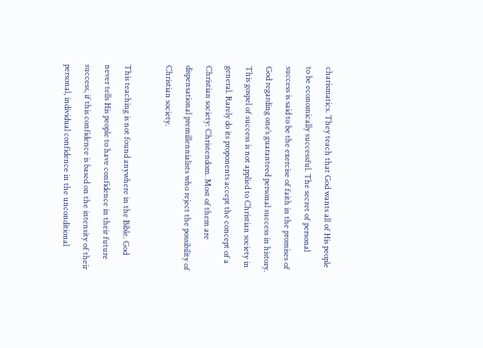charismatics. They teach that God wants all of His people to be economically successful. The secret of personal success is said to be the exercise of faith in the promises of God regarding one’s guaranteed personal success in history. This gospel of success is not applied to Christian society in general. Rarely do its proponents accept the concept of a Christian society: Christendom. Most of them are dispensational premillennialists who reject the possibility of Christian society.

This teaching is not found anywhere in the Bible. God never tells His people to have confidence in their future success, if this confidence is based on the intensity of their personal, individual confidence in the unconditional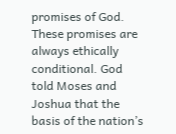promises of God. These promises are always ethically conditional. God told Moses and Joshua that the basis of the nation’s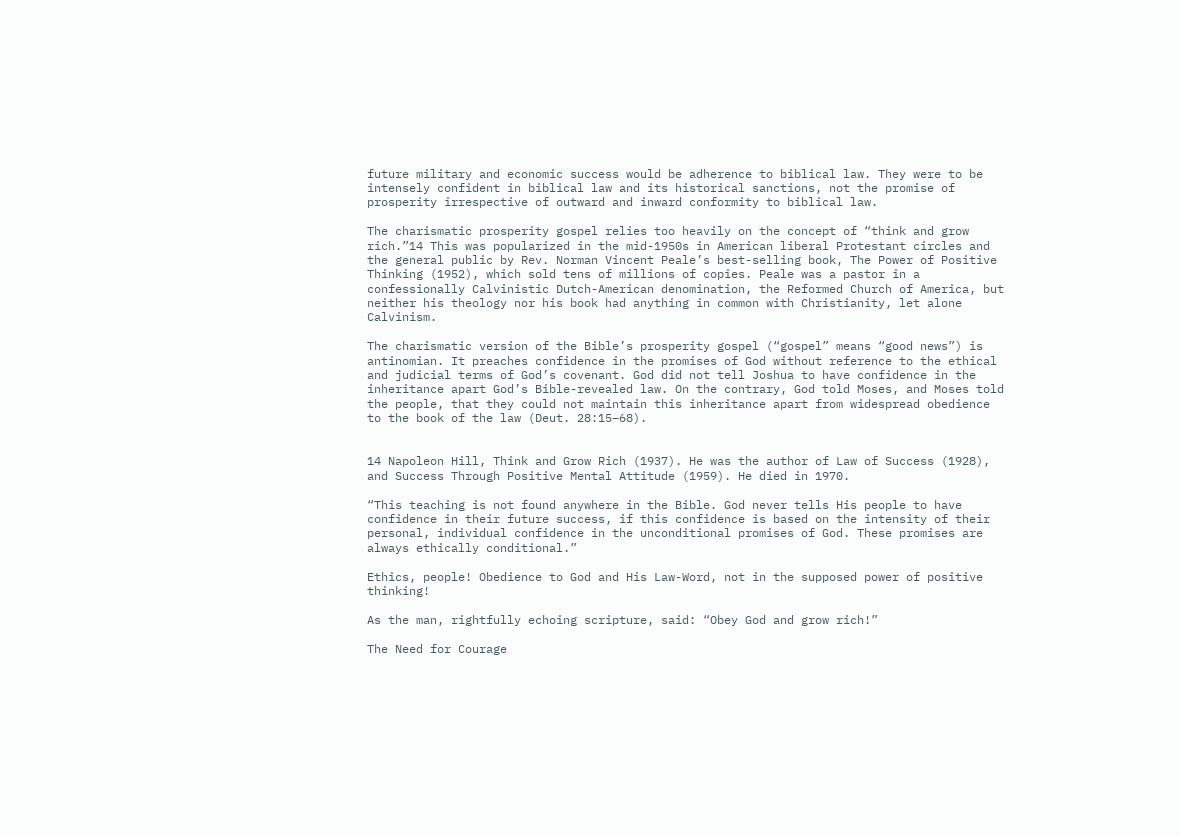future military and economic success would be adherence to biblical law. They were to be intensely confident in biblical law and its historical sanctions, not the promise of prosperity irrespective of outward and inward conformity to biblical law.

The charismatic prosperity gospel relies too heavily on the concept of “think and grow rich.”14 This was popularized in the mid-1950s in American liberal Protestant circles and the general public by Rev. Norman Vincent Peale’s best-selling book, The Power of Positive Thinking (1952), which sold tens of millions of copies. Peale was a pastor in a confessionally Calvinistic Dutch-American denomination, the Reformed Church of America, but neither his theology nor his book had anything in common with Christianity, let alone Calvinism.

The charismatic version of the Bible’s prosperity gospel (“gospel” means “good news”) is antinomian. It preaches confidence in the promises of God without reference to the ethical and judicial terms of God’s covenant. God did not tell Joshua to have confidence in the inheritance apart God’s Bible-revealed law. On the contrary, God told Moses, and Moses told the people, that they could not maintain this inheritance apart from widespread obedience to the book of the law (Deut. 28:15–68).


14 Napoleon Hill, Think and Grow Rich (1937). He was the author of Law of Success (1928), and Success Through Positive Mental Attitude (1959). He died in 1970.

“This teaching is not found anywhere in the Bible. God never tells His people to have confidence in their future success, if this confidence is based on the intensity of their personal, individual confidence in the unconditional promises of God. These promises are always ethically conditional.”

Ethics, people! Obedience to God and His Law-Word, not in the supposed power of positive thinking!

As the man, rightfully echoing scripture, said: “Obey God and grow rich!”

The Need for Courage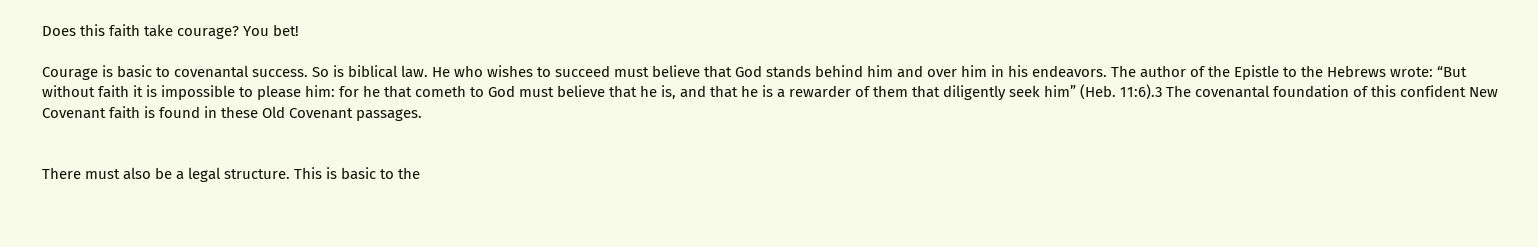Does this faith take courage? You bet!

Courage is basic to covenantal success. So is biblical law. He who wishes to succeed must believe that God stands behind him and over him in his endeavors. The author of the Epistle to the Hebrews wrote: “But without faith it is impossible to please him: for he that cometh to God must believe that he is, and that he is a rewarder of them that diligently seek him” (Heb. 11:6).3 The covenantal foundation of this confident New Covenant faith is found in these Old Covenant passages.


There must also be a legal structure. This is basic to the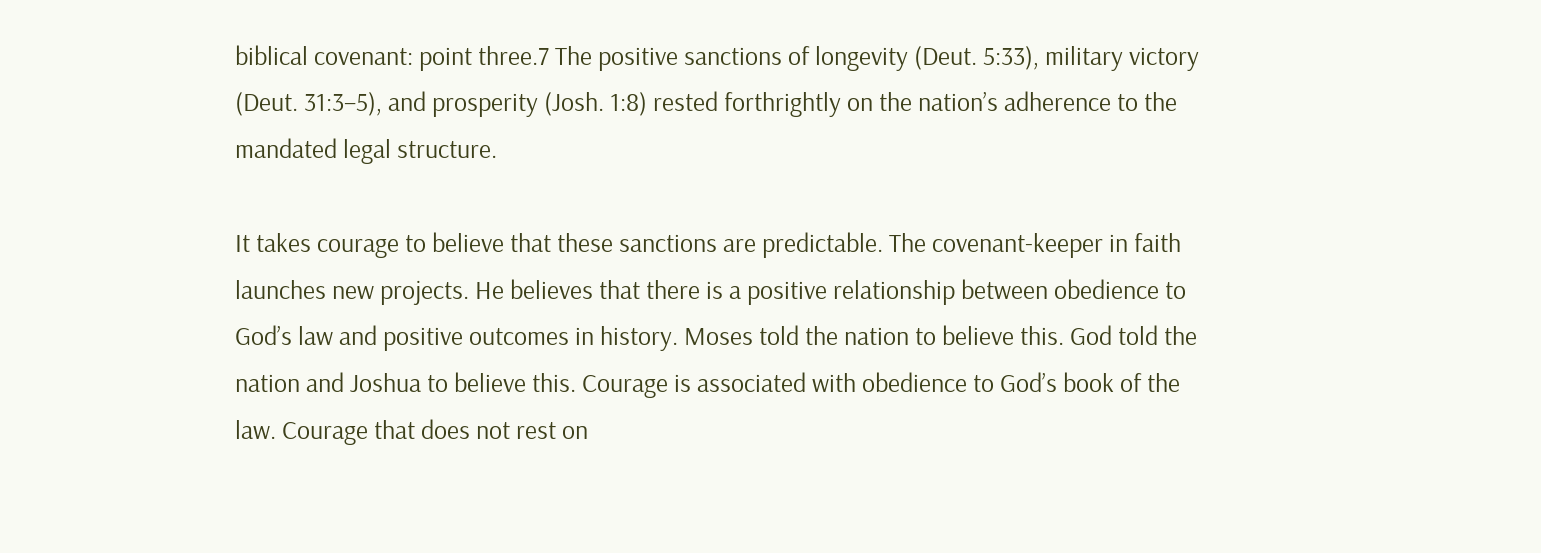biblical covenant: point three.7 The positive sanctions of longevity (Deut. 5:33), military victory (Deut. 31:3–5), and prosperity (Josh. 1:8) rested forthrightly on the nation’s adherence to the mandated legal structure.

It takes courage to believe that these sanctions are predictable. The covenant-keeper in faith launches new projects. He believes that there is a positive relationship between obedience to God’s law and positive outcomes in history. Moses told the nation to believe this. God told the nation and Joshua to believe this. Courage is associated with obedience to God’s book of the law. Courage that does not rest on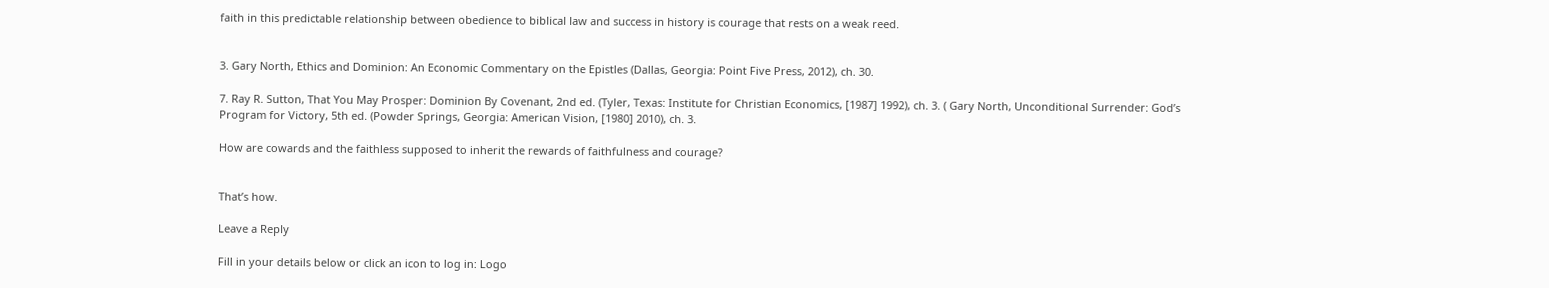faith in this predictable relationship between obedience to biblical law and success in history is courage that rests on a weak reed.


3. Gary North, Ethics and Dominion: An Economic Commentary on the Epistles (Dallas, Georgia: Point Five Press, 2012), ch. 30.

7. Ray R. Sutton, That You May Prosper: Dominion By Covenant, 2nd ed. (Tyler, Texas: Institute for Christian Economics, [1987] 1992), ch. 3. ( Gary North, Unconditional Surrender: God’s Program for Victory, 5th ed. (Powder Springs, Georgia: American Vision, [1980] 2010), ch. 3.

How are cowards and the faithless supposed to inherit the rewards of faithfulness and courage?


That’s how.

Leave a Reply

Fill in your details below or click an icon to log in: Logo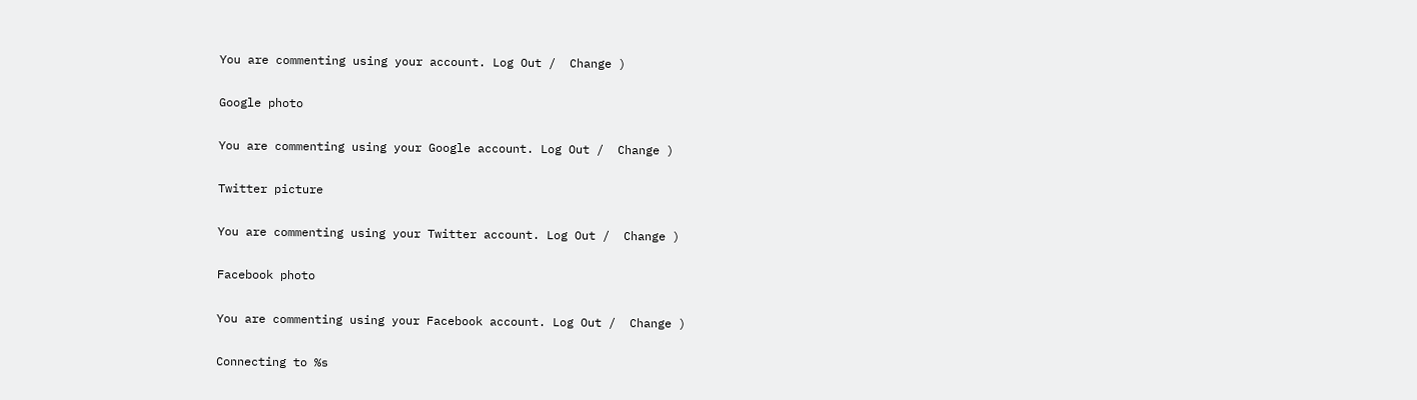You are commenting using your account. Log Out /  Change )

Google photo

You are commenting using your Google account. Log Out /  Change )

Twitter picture

You are commenting using your Twitter account. Log Out /  Change )

Facebook photo

You are commenting using your Facebook account. Log Out /  Change )

Connecting to %s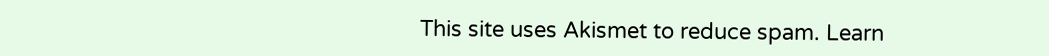This site uses Akismet to reduce spam. Learn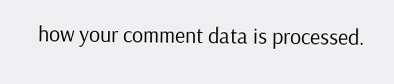how your comment data is processed.